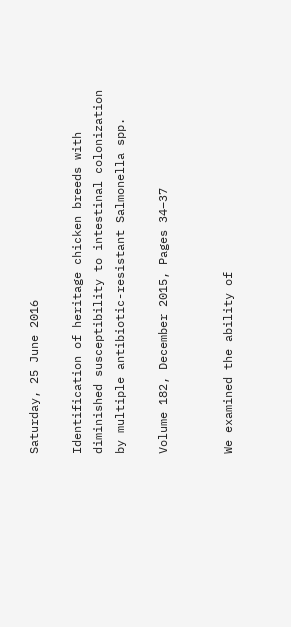Saturday, 25 June 2016

Identification of heritage chicken breeds with diminished susceptibility to intestinal colonization by multiple antibiotic-resistant Salmonella spp.

Volume 182, December 2015, Pages 34–37


We examined the ability of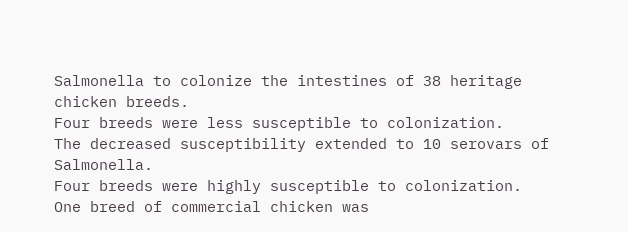Salmonella to colonize the intestines of 38 heritage chicken breeds.
Four breeds were less susceptible to colonization.
The decreased susceptibility extended to 10 serovars of Salmonella.
Four breeds were highly susceptible to colonization.
One breed of commercial chicken was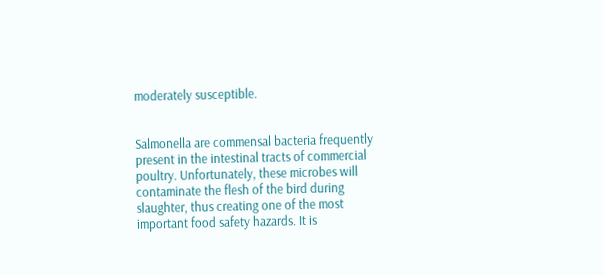moderately susceptible.


Salmonella are commensal bacteria frequently present in the intestinal tracts of commercial poultry. Unfortunately, these microbes will contaminate the flesh of the bird during slaughter, thus creating one of the most important food safety hazards. It is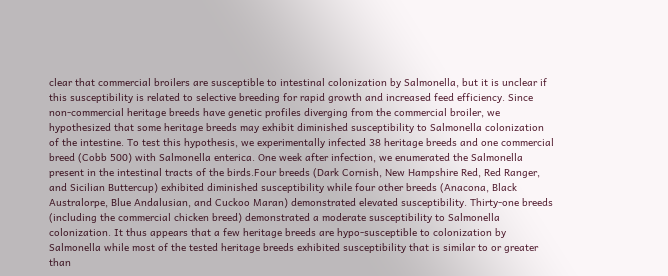clear that commercial broilers are susceptible to intestinal colonization by Salmonella, but it is unclear if this susceptibility is related to selective breeding for rapid growth and increased feed efficiency. Since non-commercial heritage breeds have genetic profiles diverging from the commercial broiler, we hypothesized that some heritage breeds may exhibit diminished susceptibility to Salmonella colonization of the intestine. To test this hypothesis, we experimentally infected 38 heritage breeds and one commercial breed (Cobb 500) with Salmonella enterica. One week after infection, we enumerated the Salmonella present in the intestinal tracts of the birds.Four breeds (Dark Cornish, New Hampshire Red, Red Ranger, and Sicilian Buttercup) exhibited diminished susceptibility while four other breeds (Anacona, Black Australorpe, Blue Andalusian, and Cuckoo Maran) demonstrated elevated susceptibility. Thirty-one breeds (including the commercial chicken breed) demonstrated a moderate susceptibility to Salmonella colonization. It thus appears that a few heritage breeds are hypo-susceptible to colonization by Salmonella while most of the tested heritage breeds exhibited susceptibility that is similar to or greater than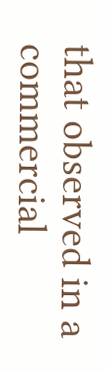that observed in a commercial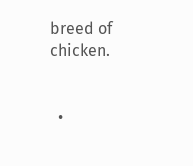breed of chicken.


  •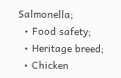Salmonella;
  • Food safety;
  • Heritage breed;
  • Chicken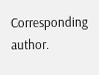Corresponding author.